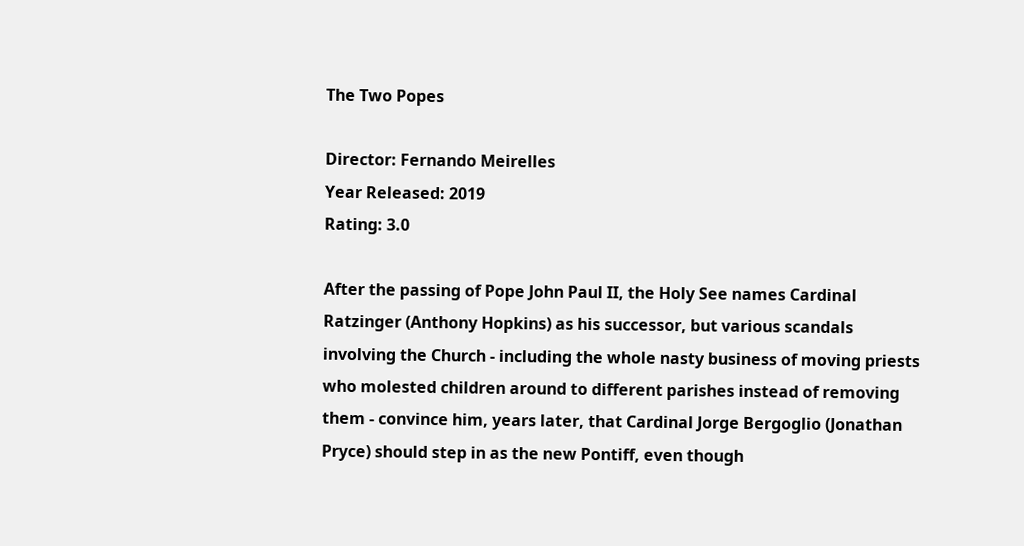The Two Popes

Director: Fernando Meirelles
Year Released: 2019
Rating: 3.0

After the passing of Pope John Paul II, the Holy See names Cardinal Ratzinger (Anthony Hopkins) as his successor, but various scandals involving the Church - including the whole nasty business of moving priests who molested children around to different parishes instead of removing them - convince him, years later, that Cardinal Jorge Bergoglio (Jonathan Pryce) should step in as the new Pontiff, even though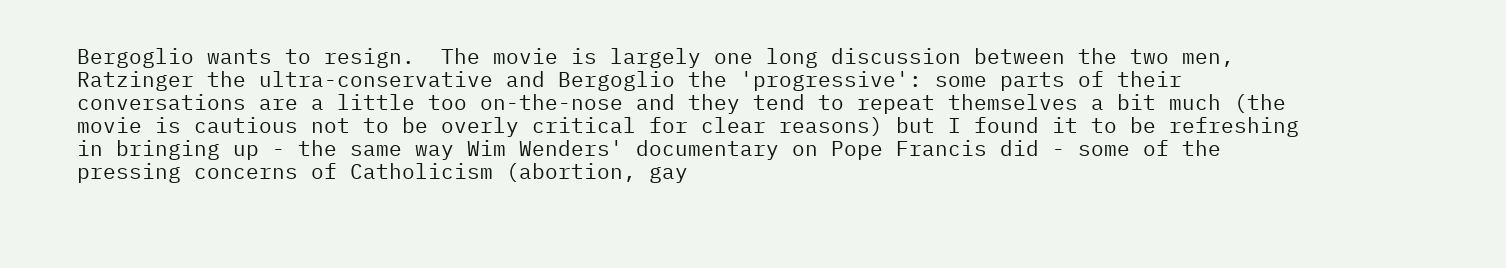Bergoglio wants to resign.  The movie is largely one long discussion between the two men, Ratzinger the ultra-conservative and Bergoglio the 'progressive': some parts of their conversations are a little too on-the-nose and they tend to repeat themselves a bit much (the movie is cautious not to be overly critical for clear reasons) but I found it to be refreshing in bringing up - the same way Wim Wenders' documentary on Pope Francis did - some of the pressing concerns of Catholicism (abortion, gay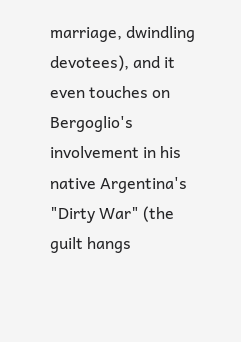marriage, dwindling devotees), and it even touches on Bergoglio's involvement in his native Argentina's "Dirty War" (the guilt hangs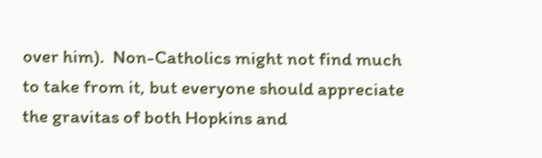over him).  Non-Catholics might not find much to take from it, but everyone should appreciate the gravitas of both Hopkins and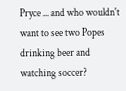Pryce ... and who wouldn't want to see two Popes drinking beer and watching soccer?